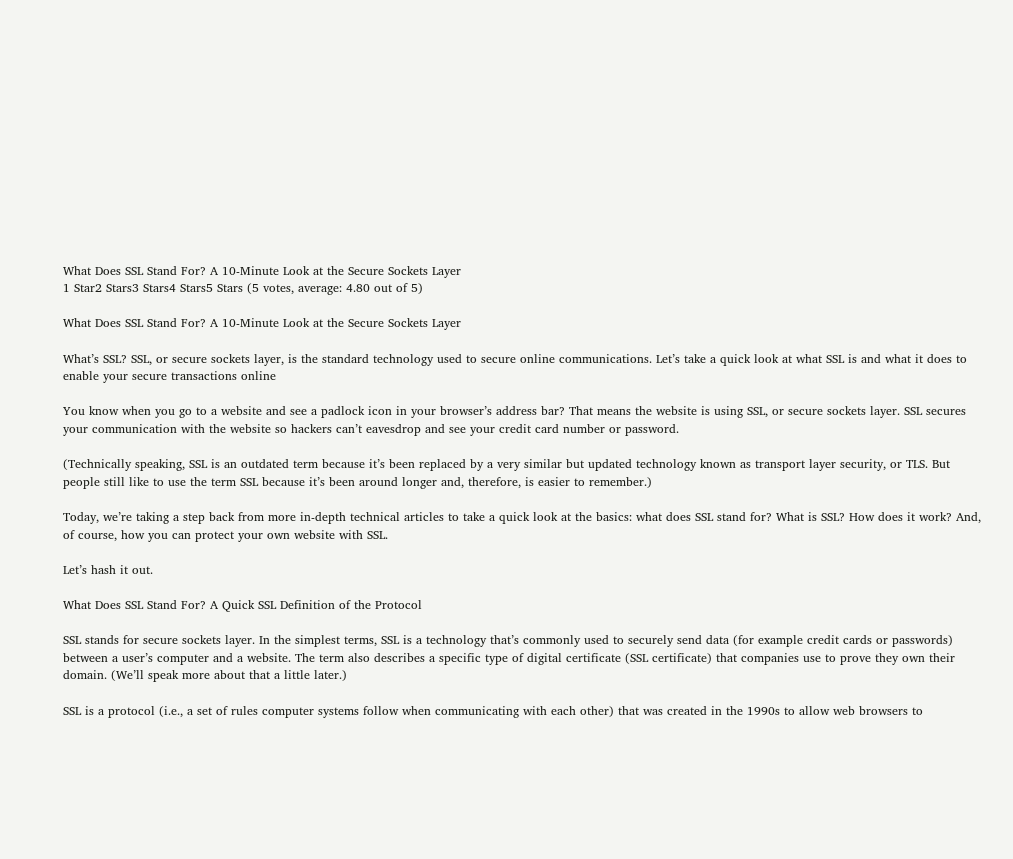What Does SSL Stand For? A 10-Minute Look at the Secure Sockets Layer
1 Star2 Stars3 Stars4 Stars5 Stars (5 votes, average: 4.80 out of 5)

What Does SSL Stand For? A 10-Minute Look at the Secure Sockets Layer

What’s SSL? SSL, or secure sockets layer, is the standard technology used to secure online communications. Let’s take a quick look at what SSL is and what it does to enable your secure transactions online

You know when you go to a website and see a padlock icon in your browser’s address bar? That means the website is using SSL, or secure sockets layer. SSL secures your communication with the website so hackers can’t eavesdrop and see your credit card number or password.

(Technically speaking, SSL is an outdated term because it’s been replaced by a very similar but updated technology known as transport layer security, or TLS. But people still like to use the term SSL because it’s been around longer and, therefore, is easier to remember.)

Today, we’re taking a step back from more in-depth technical articles to take a quick look at the basics: what does SSL stand for? What is SSL? How does it work? And, of course, how you can protect your own website with SSL.

Let’s hash it out.

What Does SSL Stand For? A Quick SSL Definition of the Protocol

SSL stands for secure sockets layer. In the simplest terms, SSL is a technology that’s commonly used to securely send data (for example credit cards or passwords) between a user’s computer and a website. The term also describes a specific type of digital certificate (SSL certificate) that companies use to prove they own their domain. (We’ll speak more about that a little later.)

SSL is a protocol (i.e., a set of rules computer systems follow when communicating with each other) that was created in the 1990s to allow web browsers to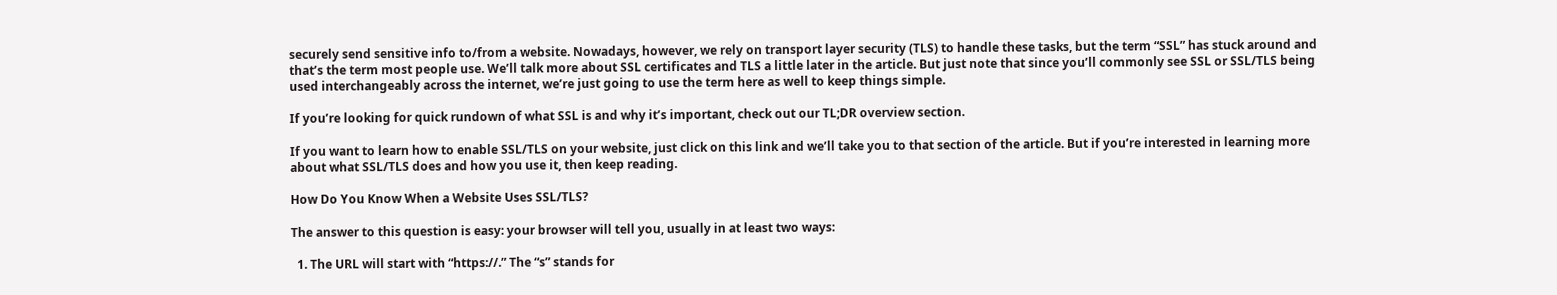securely send sensitive info to/from a website. Nowadays, however, we rely on transport layer security (TLS) to handle these tasks, but the term “SSL” has stuck around and that’s the term most people use. We’ll talk more about SSL certificates and TLS a little later in the article. But just note that since you’ll commonly see SSL or SSL/TLS being used interchangeably across the internet, we’re just going to use the term here as well to keep things simple.

If you’re looking for quick rundown of what SSL is and why it’s important, check out our TL;DR overview section.

If you want to learn how to enable SSL/TLS on your website, just click on this link and we’ll take you to that section of the article. But if you’re interested in learning more about what SSL/TLS does and how you use it, then keep reading.

How Do You Know When a Website Uses SSL/TLS?

The answer to this question is easy: your browser will tell you, usually in at least two ways:

  1. The URL will start with “https://.” The “s” stands for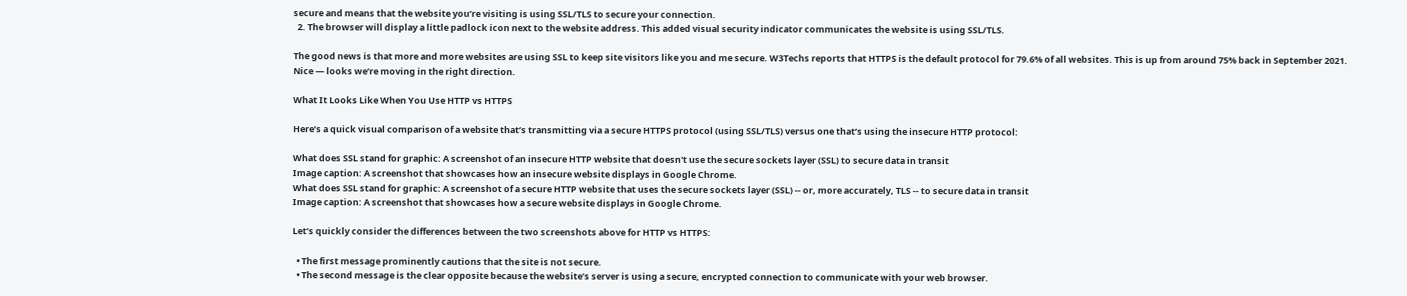secure and means that the website you’re visiting is using SSL/TLS to secure your connection.
  2. The browser will display a little padlock icon next to the website address. This added visual security indicator communicates the website is using SSL/TLS.

The good news is that more and more websites are using SSL to keep site visitors like you and me secure. W3Techs reports that HTTPS is the default protocol for 79.6% of all websites. This is up from around 75% back in September 2021. Nice — looks we’re moving in the right direction.

What It Looks Like When You Use HTTP vs HTTPS

Here’s a quick visual comparison of a website that’s transmitting via a secure HTTPS protocol (using SSL/TLS) versus one that’s using the insecure HTTP protocol:

What does SSL stand for graphic: A screenshot of an insecure HTTP website that doesn't use the secure sockets layer (SSL) to secure data in transit
Image caption: A screenshot that showcases how an insecure website displays in Google Chrome.
What does SSL stand for graphic: A screenshot of a secure HTTP website that uses the secure sockets layer (SSL) -- or, more accurately, TLS -- to secure data in transit
Image caption: A screenshot that showcases how a secure website displays in Google Chrome.

Let’s quickly consider the differences between the two screenshots above for HTTP vs HTTPS:

  • The first message prominently cautions that the site is not secure.
  • The second message is the clear opposite because the website’s server is using a secure, encrypted connection to communicate with your web browser.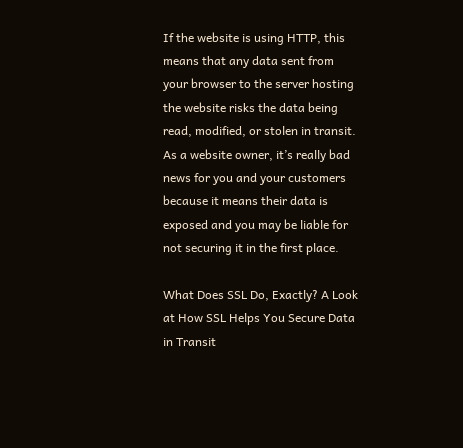If the website is using HTTP, this means that any data sent from your browser to the server hosting the website risks the data being read, modified, or stolen in transit. As a website owner, it’s really bad news for you and your customers because it means their data is exposed and you may be liable for not securing it in the first place.

What Does SSL Do, Exactly? A Look at How SSL Helps You Secure Data in Transit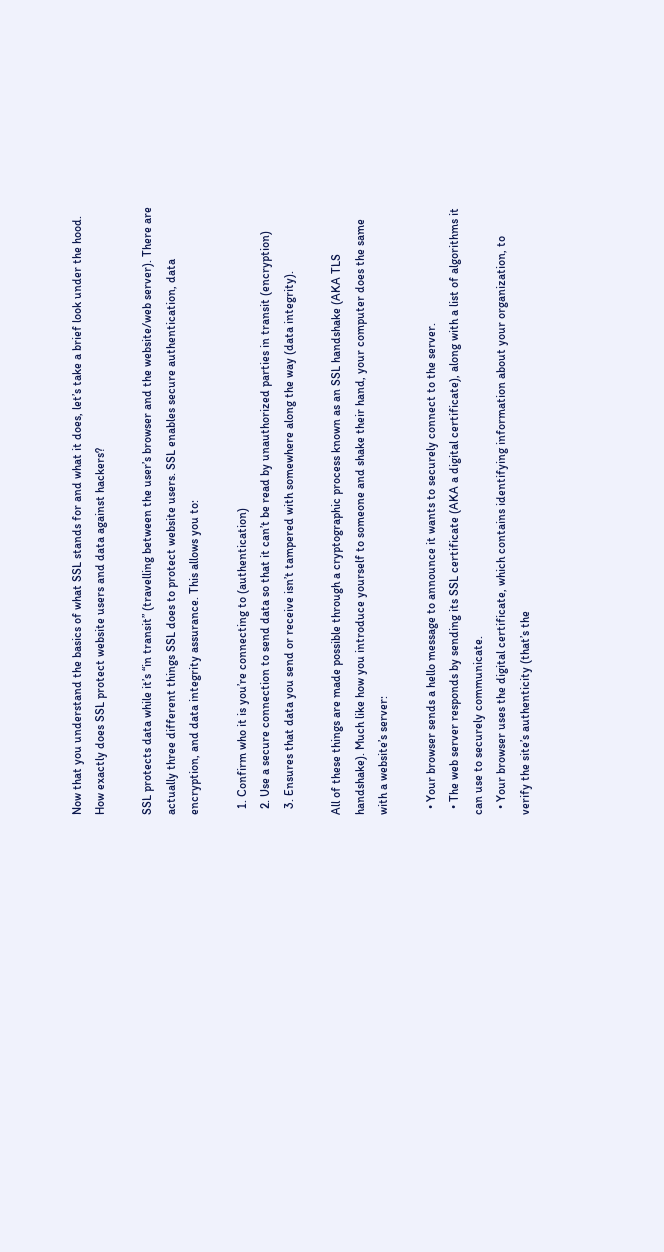Now that you understand the basics of what SSL stands for and what it does, let’s take a brief look under the hood. How exactly does SSL protect website users and data against hackers?

SSL protects data while it’s “in transit” (travelling between the user’s browser and the website/web server). There are actually three different things SSL does to protect website users. SSL enables secure authentication, data encryption, and data integrity assurance. This allows you to:

  1. Confirm who it is you’re connecting to (authentication)
  2. Use a secure connection to send data so that it can’t be read by unauthorized parties in transit (encryption)
  3. Ensures that data you send or receive isn’t tampered with somewhere along the way (data integrity).

All of these things are made possible through a cryptographic process known as an SSL handshake (AKA TLS handshake). Much like how you introduce yourself to someone and shake their hand, your computer does the same with a website’s server:

  • Your browser sends a hello message to announce it wants to securely connect to the server.
  • The web server responds by sending its SSL certificate (AKA a digital certificate), along with a list of algorithms it can use to securely communicate.
  • Your browser uses the digital certificate, which contains identifying information about your organization, to verify the site’s authenticity (that’s the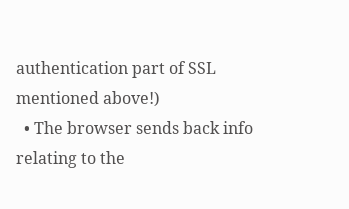authentication part of SSL mentioned above!)
  • The browser sends back info relating to the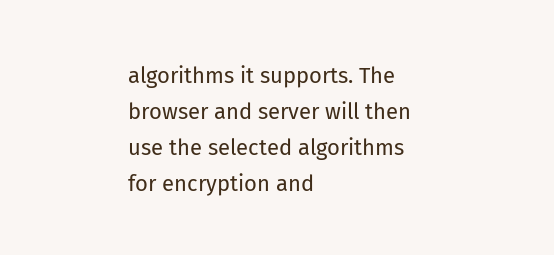algorithms it supports. The browser and server will then use the selected algorithms for encryption and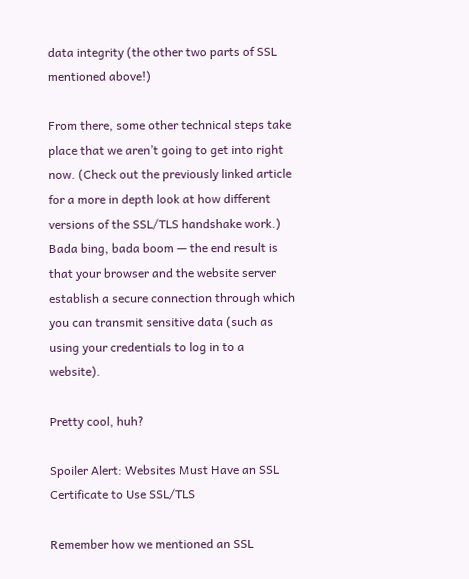data integrity (the other two parts of SSL mentioned above!)

From there, some other technical steps take place that we aren’t going to get into right now. (Check out the previously linked article for a more in depth look at how different versions of the SSL/TLS handshake work.) Bada bing, bada boom — the end result is that your browser and the website server establish a secure connection through which you can transmit sensitive data (such as using your credentials to log in to a website).

Pretty cool, huh?

Spoiler Alert: Websites Must Have an SSL Certificate to Use SSL/TLS

Remember how we mentioned an SSL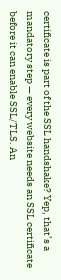certificate is part of the SSL handshake? Yep, that’s a mandatory step — every website needs an SSL certificate before it can enable SSL/TLS. An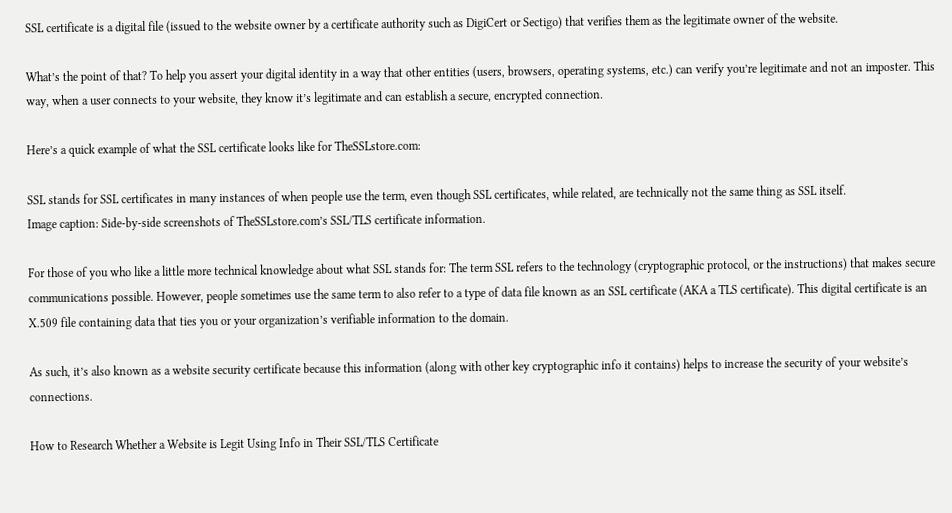SSL certificate is a digital file (issued to the website owner by a certificate authority such as DigiCert or Sectigo) that verifies them as the legitimate owner of the website.

What’s the point of that? To help you assert your digital identity in a way that other entities (users, browsers, operating systems, etc.) can verify you’re legitimate and not an imposter. This way, when a user connects to your website, they know it’s legitimate and can establish a secure, encrypted connection.

Here’s a quick example of what the SSL certificate looks like for TheSSLstore.com:

SSL stands for SSL certificates in many instances of when people use the term, even though SSL certificates, while related, are technically not the same thing as SSL itself.
Image caption: Side-by-side screenshots of TheSSLstore.com’s SSL/TLS certificate information.

For those of you who like a little more technical knowledge about what SSL stands for: The term SSL refers to the technology (cryptographic protocol, or the instructions) that makes secure communications possible. However, people sometimes use the same term to also refer to a type of data file known as an SSL certificate (AKA a TLS certificate). This digital certificate is an X.509 file containing data that ties you or your organization’s verifiable information to the domain.

As such, it’s also known as a website security certificate because this information (along with other key cryptographic info it contains) helps to increase the security of your website’s connections.

How to Research Whether a Website is Legit Using Info in Their SSL/TLS Certificate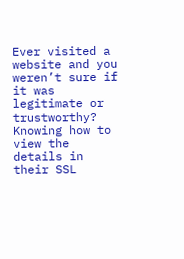Ever visited a website and you weren’t sure if it was legitimate or trustworthy? Knowing how to view the details in their SSL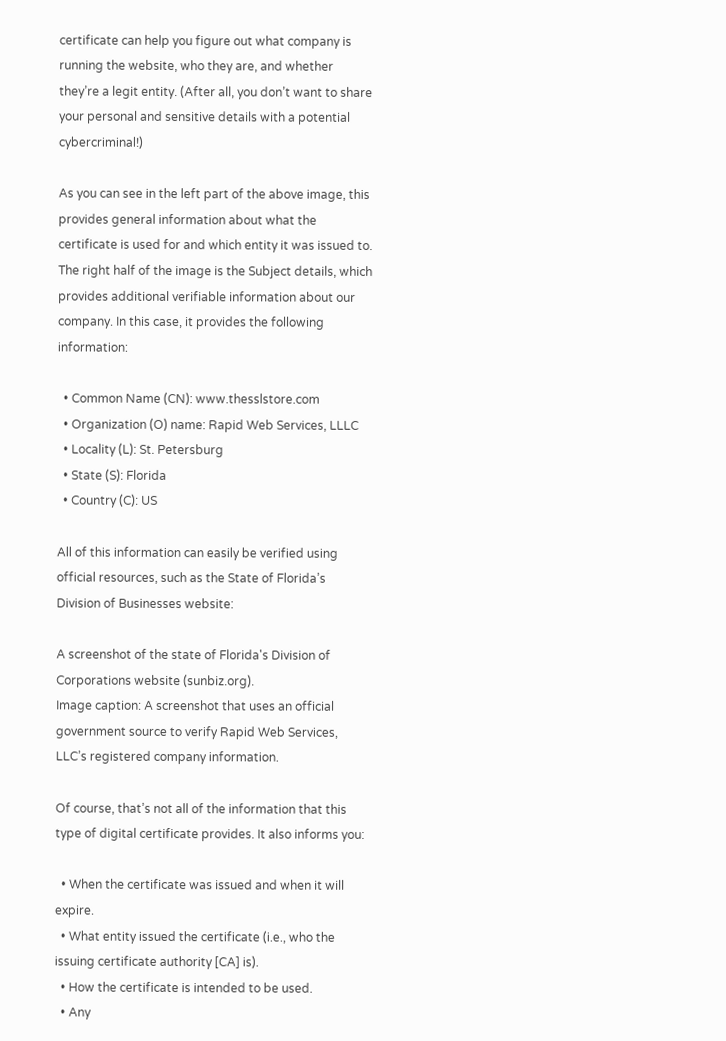certificate can help you figure out what company is running the website, who they are, and whether they’re a legit entity. (After all, you don’t want to share your personal and sensitive details with a potential cybercriminal!)

As you can see in the left part of the above image, this provides general information about what the certificate is used for and which entity it was issued to. The right half of the image is the Subject details, which provides additional verifiable information about our company. In this case, it provides the following information:

  • Common Name (CN): www.thesslstore.com
  • Organization (O) name: Rapid Web Services, LLLC
  • Locality (L): St. Petersburg
  • State (S): Florida
  • Country (C): US

All of this information can easily be verified using official resources, such as the State of Florida’s Division of Businesses website:

A screenshot of the state of Florida's Division of Corporations website (sunbiz.org).
Image caption: A screenshot that uses an official government source to verify Rapid Web Services, LLC’s registered company information.

Of course, that’s not all of the information that this type of digital certificate provides. It also informs you:

  • When the certificate was issued and when it will expire.
  • What entity issued the certificate (i.e., who the issuing certificate authority [CA] is).
  • How the certificate is intended to be used.
  • Any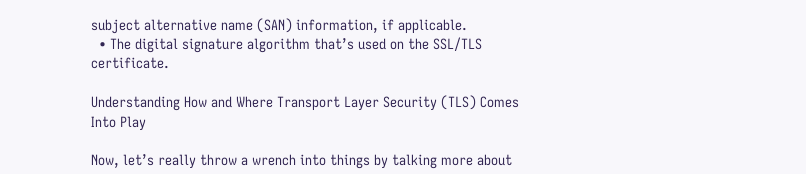subject alternative name (SAN) information, if applicable.
  • The digital signature algorithm that’s used on the SSL/TLS certificate.

Understanding How and Where Transport Layer Security (TLS) Comes Into Play

Now, let’s really throw a wrench into things by talking more about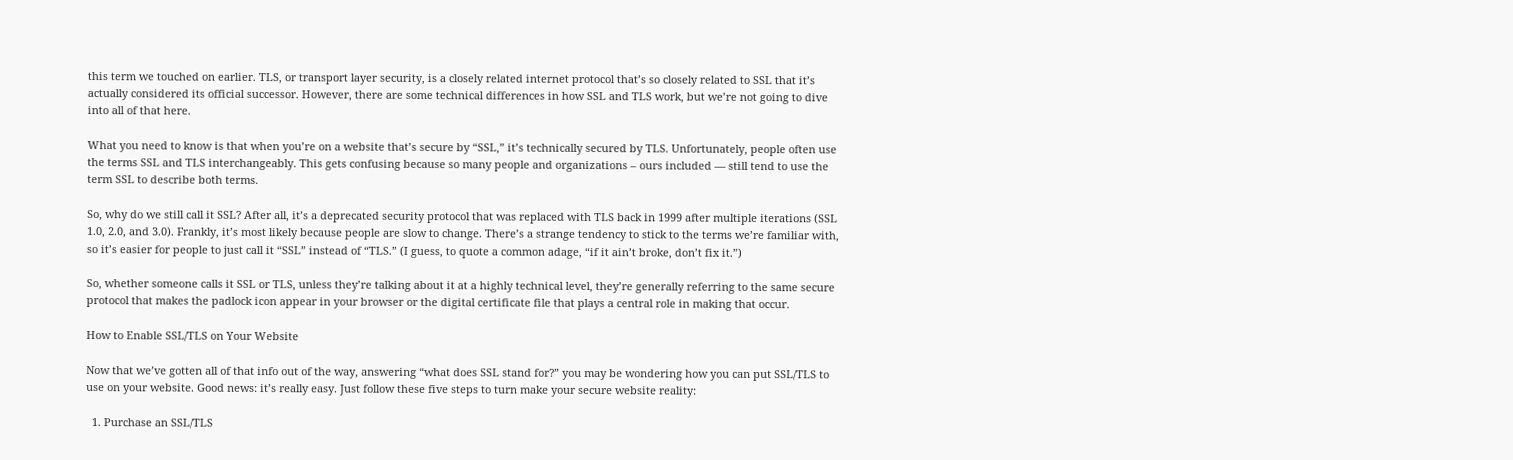this term we touched on earlier. TLS, or transport layer security, is a closely related internet protocol that’s so closely related to SSL that it’s actually considered its official successor. However, there are some technical differences in how SSL and TLS work, but we’re not going to dive into all of that here.

What you need to know is that when you’re on a website that’s secure by “SSL,” it’s technically secured by TLS. Unfortunately, people often use the terms SSL and TLS interchangeably. This gets confusing because so many people and organizations – ours included — still tend to use the term SSL to describe both terms.

So, why do we still call it SSL? After all, it’s a deprecated security protocol that was replaced with TLS back in 1999 after multiple iterations (SSL 1.0, 2.0, and 3.0). Frankly, it’s most likely because people are slow to change. There’s a strange tendency to stick to the terms we’re familiar with, so it’s easier for people to just call it “SSL” instead of “TLS.” (I guess, to quote a common adage, “if it ain’t broke, don’t fix it.”)

So, whether someone calls it SSL or TLS, unless they’re talking about it at a highly technical level, they’re generally referring to the same secure protocol that makes the padlock icon appear in your browser or the digital certificate file that plays a central role in making that occur.

How to Enable SSL/TLS on Your Website

Now that we’ve gotten all of that info out of the way, answering “what does SSL stand for?” you may be wondering how you can put SSL/TLS to use on your website. Good news: it’s really easy. Just follow these five steps to turn make your secure website reality:

  1. Purchase an SSL/TLS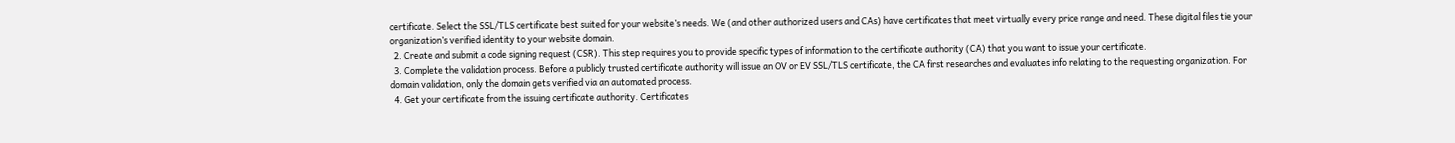certificate. Select the SSL/TLS certificate best suited for your website’s needs. We (and other authorized users and CAs) have certificates that meet virtually every price range and need. These digital files tie your organization’s verified identity to your website domain.
  2. Create and submit a code signing request (CSR). This step requires you to provide specific types of information to the certificate authority (CA) that you want to issue your certificate.
  3. Complete the validation process. Before a publicly trusted certificate authority will issue an OV or EV SSL/TLS certificate, the CA first researches and evaluates info relating to the requesting organization. For domain validation, only the domain gets verified via an automated process.
  4. Get your certificate from the issuing certificate authority. Certificates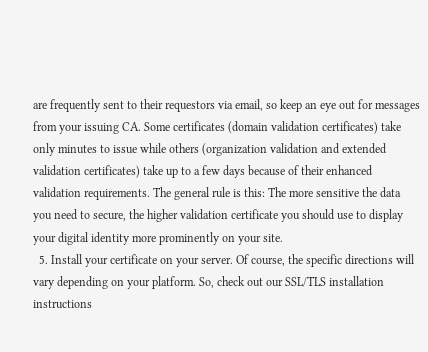are frequently sent to their requestors via email, so keep an eye out for messages from your issuing CA. Some certificates (domain validation certificates) take only minutes to issue while others (organization validation and extended validation certificates) take up to a few days because of their enhanced validation requirements. The general rule is this: The more sensitive the data you need to secure, the higher validation certificate you should use to display your digital identity more prominently on your site.
  5. Install your certificate on your server. Of course, the specific directions will vary depending on your platform. So, check out our SSL/TLS installation instructions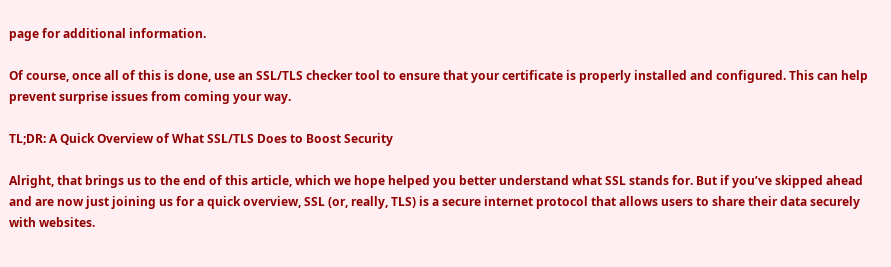page for additional information.

Of course, once all of this is done, use an SSL/TLS checker tool to ensure that your certificate is properly installed and configured. This can help prevent surprise issues from coming your way.

TL;DR: A Quick Overview of What SSL/TLS Does to Boost Security

Alright, that brings us to the end of this article, which we hope helped you better understand what SSL stands for. But if you’ve skipped ahead and are now just joining us for a quick overview, SSL (or, really, TLS) is a secure internet protocol that allows users to share their data securely with websites.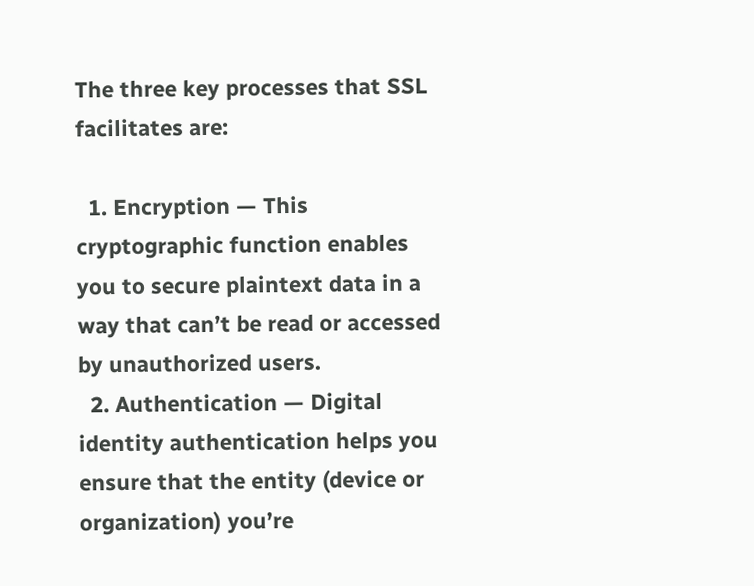The three key processes that SSL facilitates are:

  1. Encryption — This cryptographic function enables you to secure plaintext data in a way that can’t be read or accessed by unauthorized users.
  2. Authentication — Digital identity authentication helps you ensure that the entity (device or organization) you’re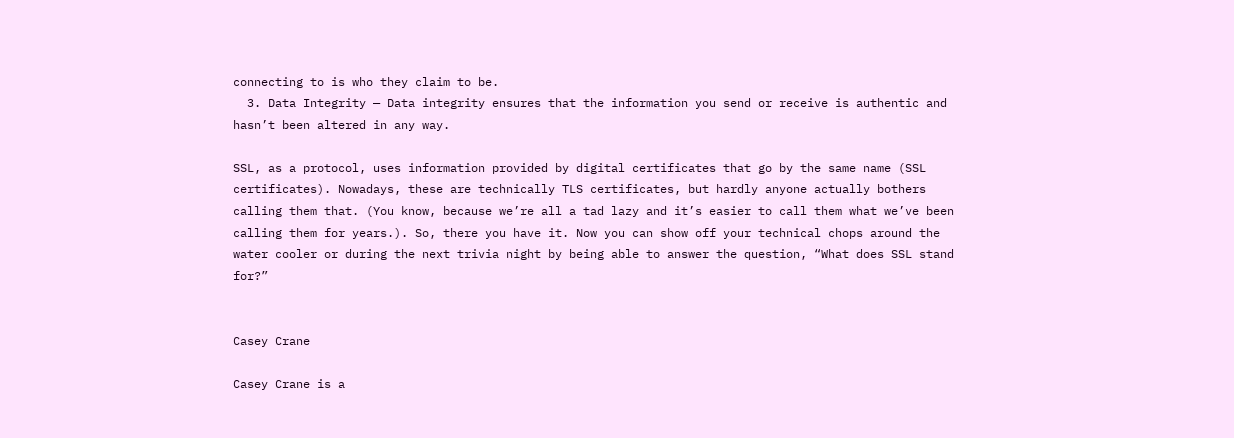connecting to is who they claim to be.
  3. Data Integrity — Data integrity ensures that the information you send or receive is authentic and hasn’t been altered in any way.

SSL, as a protocol, uses information provided by digital certificates that go by the same name (SSL certificates). Nowadays, these are technically TLS certificates, but hardly anyone actually bothers calling them that. (You know, because we’re all a tad lazy and it’s easier to call them what we’ve been calling them for years.). So, there you have it. Now you can show off your technical chops around the water cooler or during the next trivia night by being able to answer the question, “What does SSL stand for?”


Casey Crane

Casey Crane is a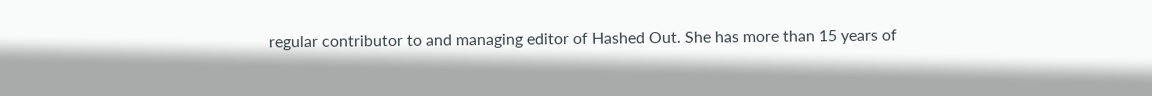regular contributor to and managing editor of Hashed Out. She has more than 15 years of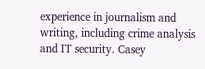experience in journalism and writing, including crime analysis and IT security. Casey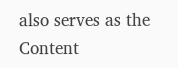also serves as the Content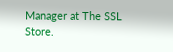Manager at The SSL Store.